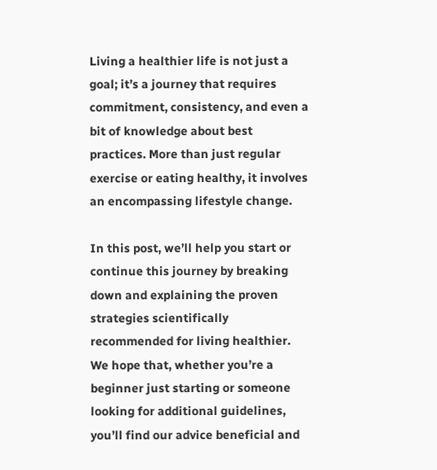Living a healthier life is not just a goal; it’s a journey that requires commitment, consistency, and even a bit of knowledge about best practices. More than just regular exercise or eating healthy, it involves an encompassing lifestyle change.

In this post, we’ll help you start or continue this journey by breaking down and explaining the proven strategies scientifically recommended for living healthier. We hope that, whether you’re a beginner just starting or someone looking for additional guidelines, you’ll find our advice beneficial and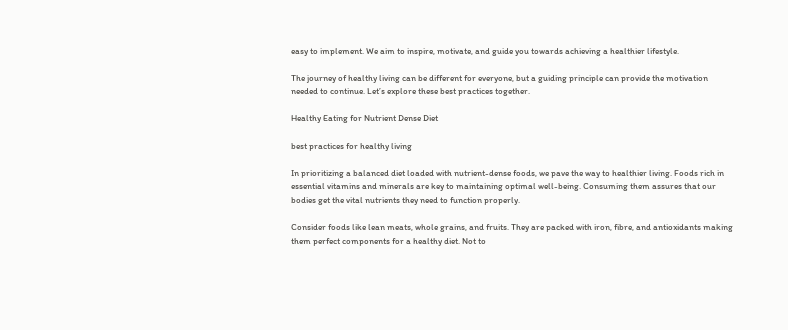easy to implement. We aim to inspire, motivate, and guide you towards achieving a healthier lifestyle.

The journey of healthy living can be different for everyone, but a guiding principle can provide the motivation needed to continue. Let’s explore these best practices together.

Healthy Eating for Nutrient Dense Diet

best practices for healthy living

In prioritizing a balanced diet loaded with nutrient-dense foods, we pave the way to healthier living. Foods rich in essential vitamins and minerals are key to maintaining optimal well-being. Consuming them assures that our bodies get the vital nutrients they need to function properly.

Consider foods like lean meats, whole grains, and fruits. They are packed with iron, fibre, and antioxidants making them perfect components for a healthy diet. Not to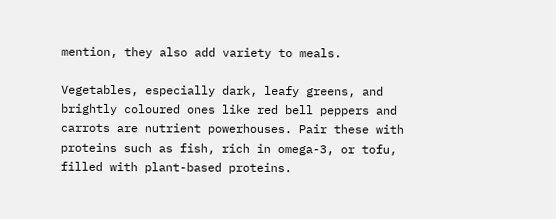mention, they also add variety to meals.

Vegetables, especially dark, leafy greens, and brightly coloured ones like red bell peppers and carrots are nutrient powerhouses. Pair these with proteins such as fish, rich in omega-3, or tofu, filled with plant-based proteins.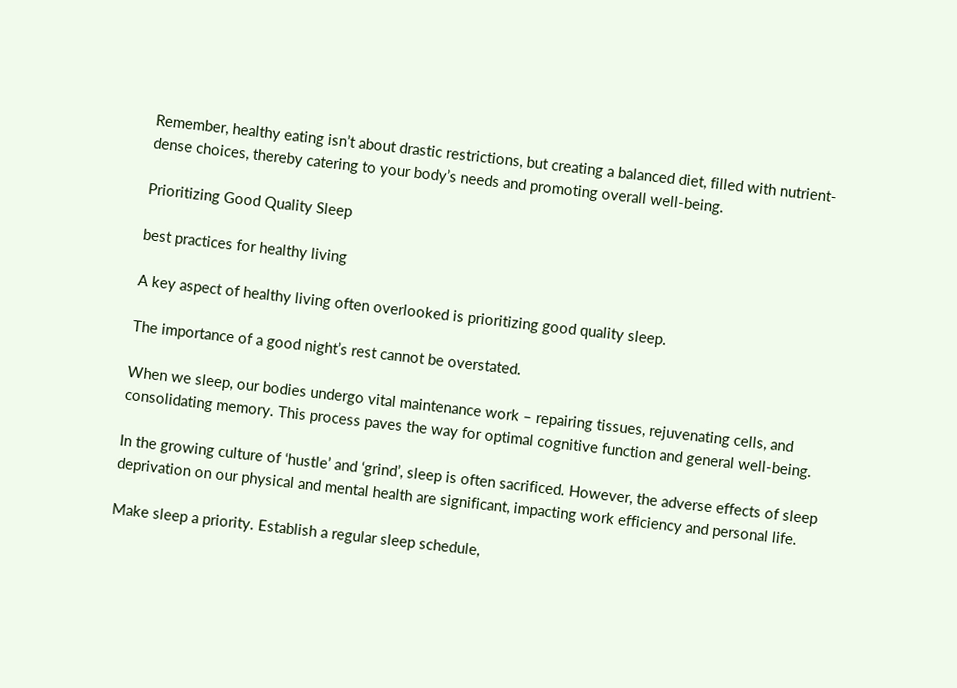Remember, healthy eating isn’t about drastic restrictions, but creating a balanced diet, filled with nutrient-dense choices, thereby catering to your body’s needs and promoting overall well-being.

Prioritizing Good Quality Sleep

best practices for healthy living

A key aspect of healthy living often overlooked is prioritizing good quality sleep.

The importance of a good night’s rest cannot be overstated.

When we sleep, our bodies undergo vital maintenance work – repairing tissues, rejuvenating cells, and consolidating memory. This process paves the way for optimal cognitive function and general well-being.

In the growing culture of ‘hustle’ and ‘grind’, sleep is often sacrificed. However, the adverse effects of sleep deprivation on our physical and mental health are significant, impacting work efficiency and personal life.

Make sleep a priority. Establish a regular sleep schedule,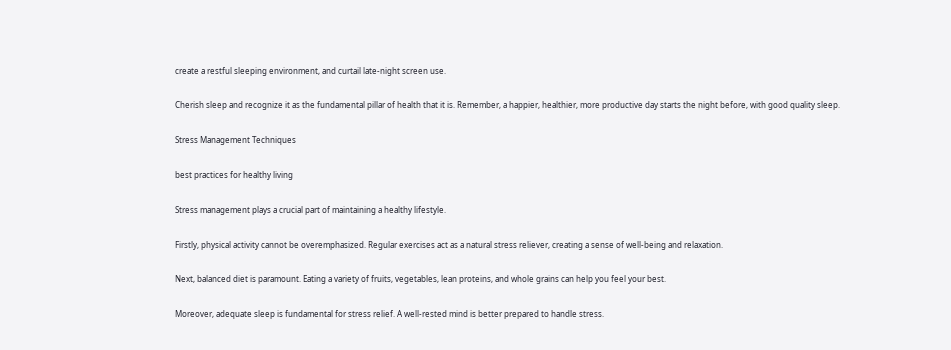create a restful sleeping environment, and curtail late-night screen use.

Cherish sleep and recognize it as the fundamental pillar of health that it is. Remember, a happier, healthier, more productive day starts the night before, with good quality sleep.

Stress Management Techniques

best practices for healthy living

Stress management plays a crucial part of maintaining a healthy lifestyle.

Firstly, physical activity cannot be overemphasized. Regular exercises act as a natural stress reliever, creating a sense of well-being and relaxation.

Next, balanced diet is paramount. Eating a variety of fruits, vegetables, lean proteins, and whole grains can help you feel your best.

Moreover, adequate sleep is fundamental for stress relief. A well-rested mind is better prepared to handle stress.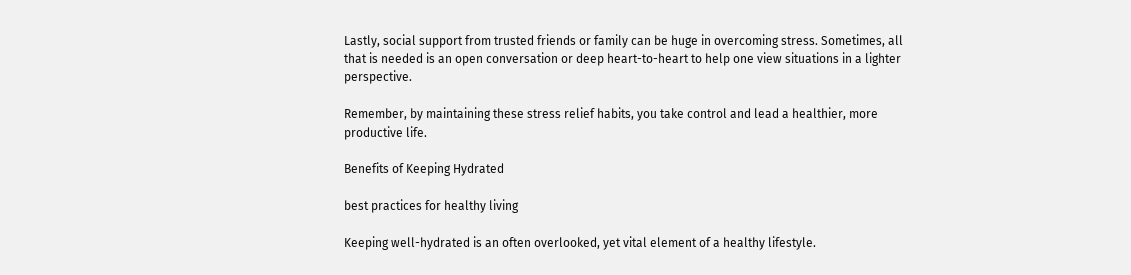Lastly, social support from trusted friends or family can be huge in overcoming stress. Sometimes, all that is needed is an open conversation or deep heart-to-heart to help one view situations in a lighter perspective.

Remember, by maintaining these stress relief habits, you take control and lead a healthier, more productive life.

Benefits of Keeping Hydrated

best practices for healthy living

Keeping well-hydrated is an often overlooked, yet vital element of a healthy lifestyle.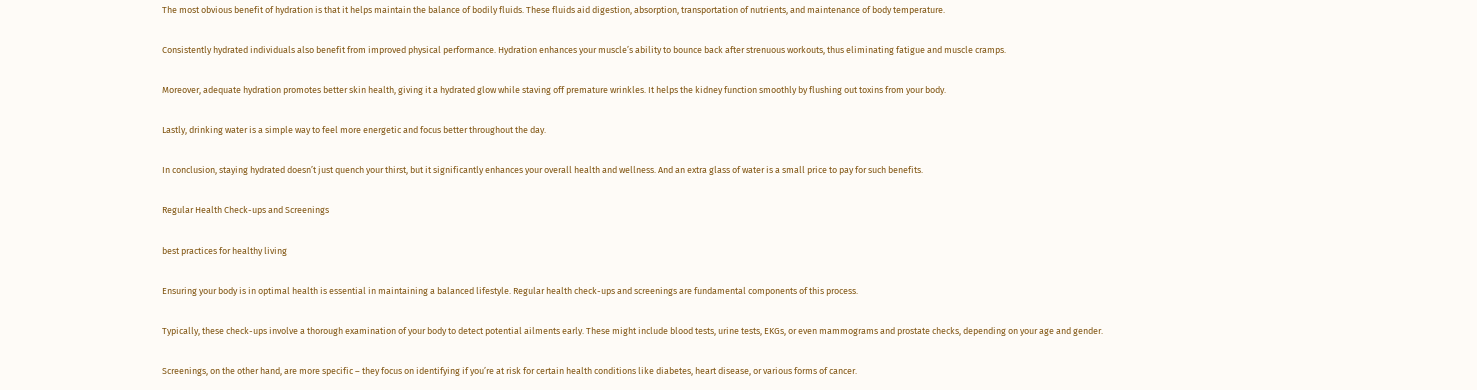The most obvious benefit of hydration is that it helps maintain the balance of bodily fluids. These fluids aid digestion, absorption, transportation of nutrients, and maintenance of body temperature.

Consistently hydrated individuals also benefit from improved physical performance. Hydration enhances your muscle’s ability to bounce back after strenuous workouts, thus eliminating fatigue and muscle cramps.

Moreover, adequate hydration promotes better skin health, giving it a hydrated glow while staving off premature wrinkles. It helps the kidney function smoothly by flushing out toxins from your body.

Lastly, drinking water is a simple way to feel more energetic and focus better throughout the day.

In conclusion, staying hydrated doesn’t just quench your thirst, but it significantly enhances your overall health and wellness. And an extra glass of water is a small price to pay for such benefits.

Regular Health Check-ups and Screenings

best practices for healthy living

Ensuring your body is in optimal health is essential in maintaining a balanced lifestyle. Regular health check-ups and screenings are fundamental components of this process.

Typically, these check-ups involve a thorough examination of your body to detect potential ailments early. These might include blood tests, urine tests, EKGs, or even mammograms and prostate checks, depending on your age and gender.

Screenings, on the other hand, are more specific – they focus on identifying if you’re at risk for certain health conditions like diabetes, heart disease, or various forms of cancer.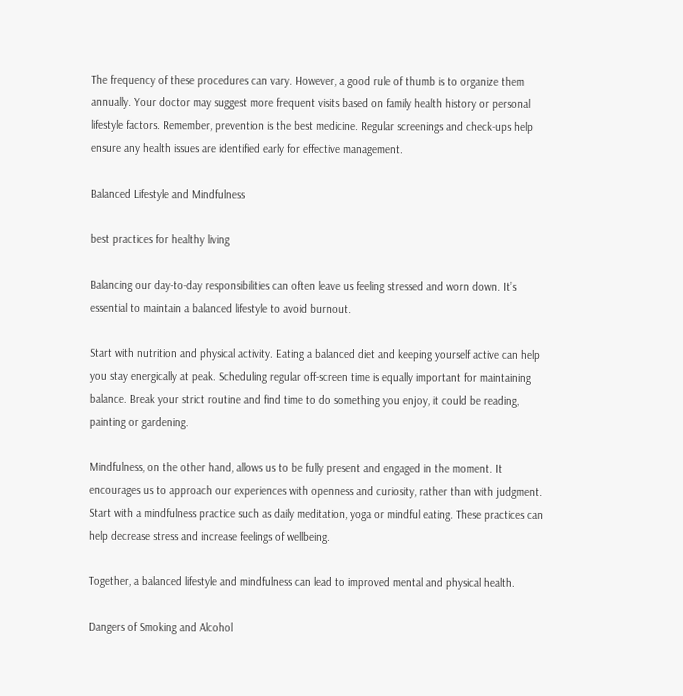The frequency of these procedures can vary. However, a good rule of thumb is to organize them annually. Your doctor may suggest more frequent visits based on family health history or personal lifestyle factors. Remember, prevention is the best medicine. Regular screenings and check-ups help ensure any health issues are identified early for effective management.

Balanced Lifestyle and Mindfulness

best practices for healthy living

Balancing our day-to-day responsibilities can often leave us feeling stressed and worn down. It’s essential to maintain a balanced lifestyle to avoid burnout.

Start with nutrition and physical activity. Eating a balanced diet and keeping yourself active can help you stay energically at peak. Scheduling regular off-screen time is equally important for maintaining balance. Break your strict routine and find time to do something you enjoy, it could be reading, painting or gardening.

Mindfulness, on the other hand, allows us to be fully present and engaged in the moment. It encourages us to approach our experiences with openness and curiosity, rather than with judgment. Start with a mindfulness practice such as daily meditation, yoga or mindful eating. These practices can help decrease stress and increase feelings of wellbeing.

Together, a balanced lifestyle and mindfulness can lead to improved mental and physical health.

Dangers of Smoking and Alcohol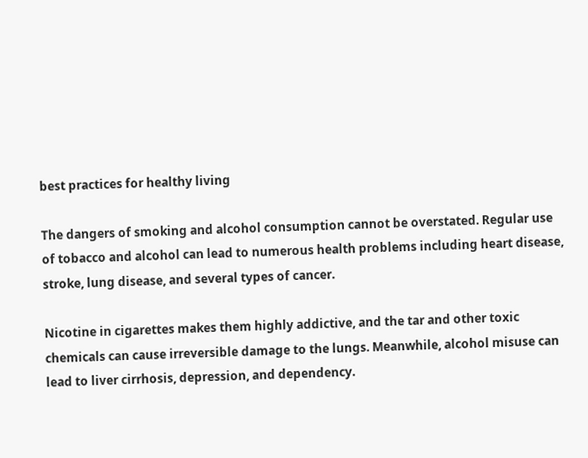best practices for healthy living

The dangers of smoking and alcohol consumption cannot be overstated. Regular use of tobacco and alcohol can lead to numerous health problems including heart disease, stroke, lung disease, and several types of cancer.

Nicotine in cigarettes makes them highly addictive, and the tar and other toxic chemicals can cause irreversible damage to the lungs. Meanwhile, alcohol misuse can lead to liver cirrhosis, depression, and dependency.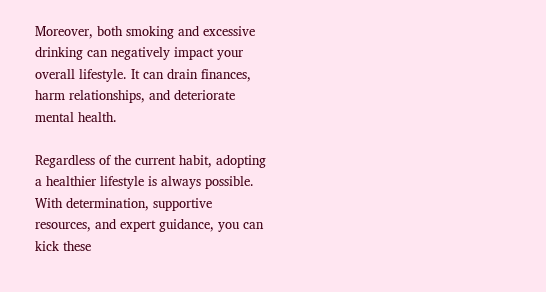Moreover, both smoking and excessive drinking can negatively impact your overall lifestyle. It can drain finances, harm relationships, and deteriorate mental health.

Regardless of the current habit, adopting a healthier lifestyle is always possible. With determination, supportive resources, and expert guidance, you can kick these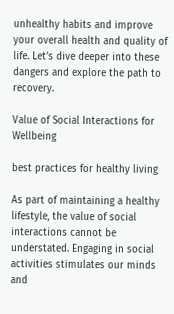unhealthy habits and improve your overall health and quality of life. Let’s dive deeper into these dangers and explore the path to recovery.

Value of Social Interactions for Wellbeing

best practices for healthy living

As part of maintaining a healthy lifestyle, the value of social interactions cannot be understated. Engaging in social activities stimulates our minds and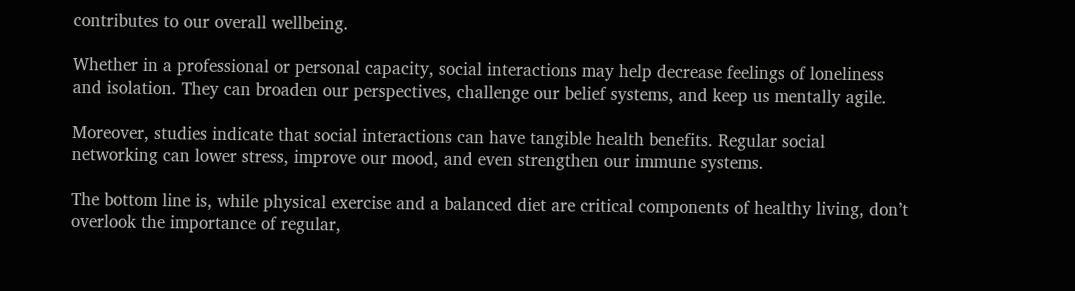contributes to our overall wellbeing.

Whether in a professional or personal capacity, social interactions may help decrease feelings of loneliness and isolation. They can broaden our perspectives, challenge our belief systems, and keep us mentally agile.

Moreover, studies indicate that social interactions can have tangible health benefits. Regular social networking can lower stress, improve our mood, and even strengthen our immune systems.

The bottom line is, while physical exercise and a balanced diet are critical components of healthy living, don’t overlook the importance of regular,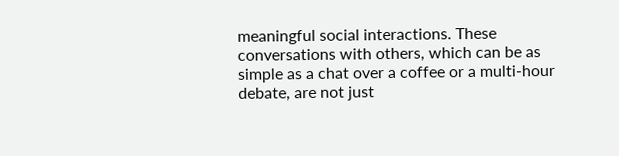meaningful social interactions. These conversations with others, which can be as simple as a chat over a coffee or a multi-hour debate, are not just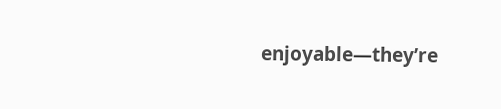enjoyable—they’re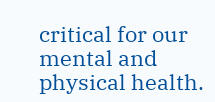critical for our mental and physical health.